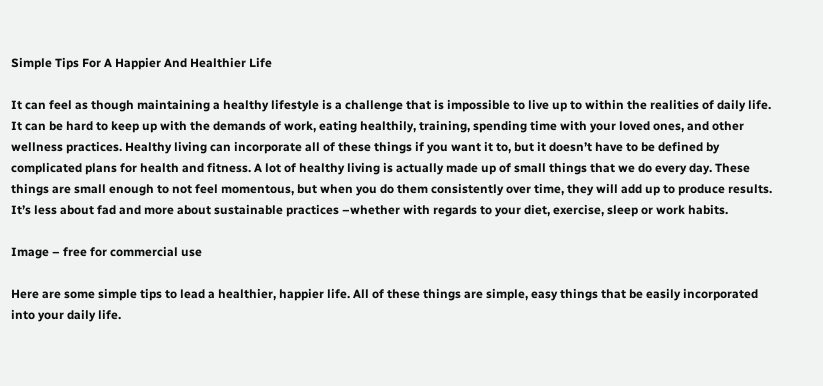Simple Tips For A Happier And Healthier Life

It can feel as though maintaining a healthy lifestyle is a challenge that is impossible to live up to within the realities of daily life. It can be hard to keep up with the demands of work, eating healthily, training, spending time with your loved ones, and other wellness practices. Healthy living can incorporate all of these things if you want it to, but it doesn’t have to be defined by complicated plans for health and fitness. A lot of healthy living is actually made up of small things that we do every day. These things are small enough to not feel momentous, but when you do them consistently over time, they will add up to produce results.  It’s less about fad and more about sustainable practices –whether with regards to your diet, exercise, sleep or work habits.

Image – free for commercial use

Here are some simple tips to lead a healthier, happier life. All of these things are simple, easy things that be easily incorporated into your daily life.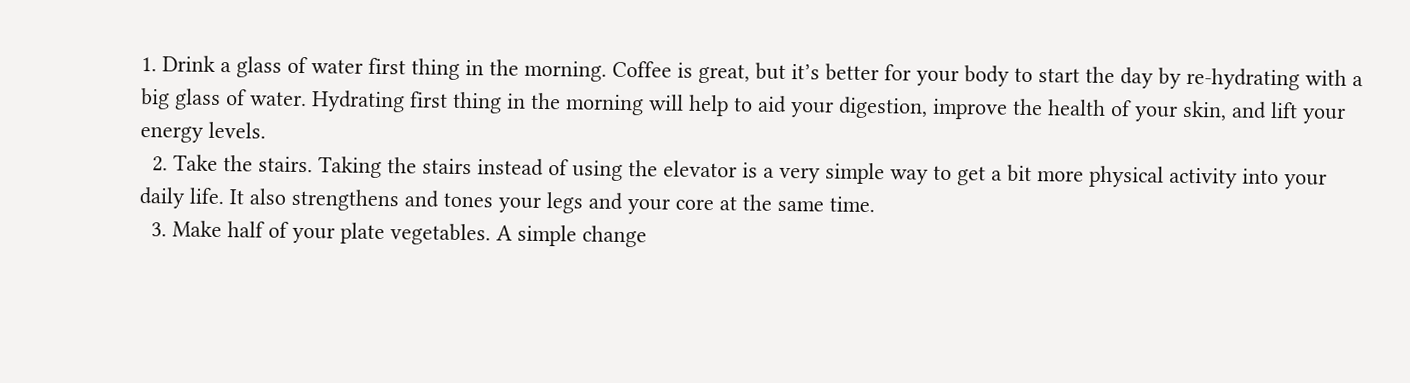1. Drink a glass of water first thing in the morning. Coffee is great, but it’s better for your body to start the day by re-hydrating with a big glass of water. Hydrating first thing in the morning will help to aid your digestion, improve the health of your skin, and lift your energy levels.
  2. Take the stairs. Taking the stairs instead of using the elevator is a very simple way to get a bit more physical activity into your daily life. It also strengthens and tones your legs and your core at the same time.
  3. Make half of your plate vegetables. A simple change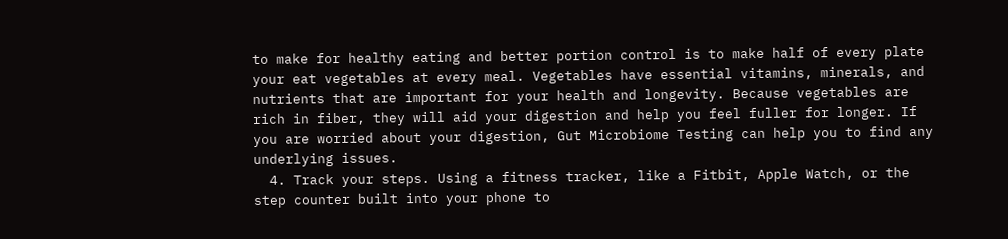to make for healthy eating and better portion control is to make half of every plate your eat vegetables at every meal. Vegetables have essential vitamins, minerals, and nutrients that are important for your health and longevity. Because vegetables are rich in fiber, they will aid your digestion and help you feel fuller for longer. If you are worried about your digestion, Gut Microbiome Testing can help you to find any underlying issues.
  4. Track your steps. Using a fitness tracker, like a Fitbit, Apple Watch, or the step counter built into your phone to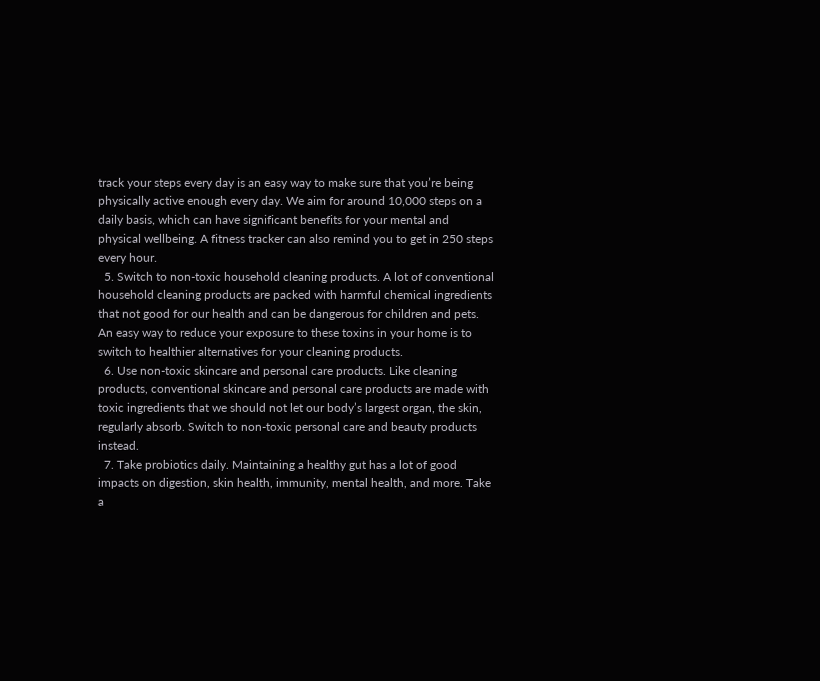track your steps every day is an easy way to make sure that you’re being physically active enough every day. We aim for around 10,000 steps on a daily basis, which can have significant benefits for your mental and physical wellbeing. A fitness tracker can also remind you to get in 250 steps every hour.
  5. Switch to non-toxic household cleaning products. A lot of conventional household cleaning products are packed with harmful chemical ingredients that not good for our health and can be dangerous for children and pets. An easy way to reduce your exposure to these toxins in your home is to switch to healthier alternatives for your cleaning products.
  6. Use non-toxic skincare and personal care products. Like cleaning products, conventional skincare and personal care products are made with toxic ingredients that we should not let our body’s largest organ, the skin, regularly absorb. Switch to non-toxic personal care and beauty products instead.
  7. Take probiotics daily. Maintaining a healthy gut has a lot of good impacts on digestion, skin health, immunity, mental health, and more. Take a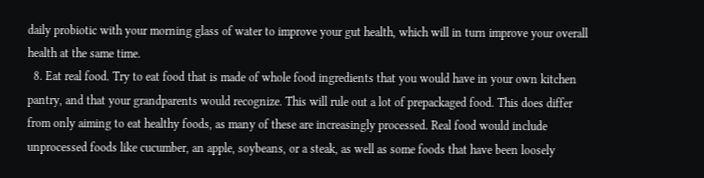daily probiotic with your morning glass of water to improve your gut health, which will in turn improve your overall health at the same time.
  8. Eat real food. Try to eat food that is made of whole food ingredients that you would have in your own kitchen pantry, and that your grandparents would recognize. This will rule out a lot of prepackaged food. This does differ from only aiming to eat healthy foods, as many of these are increasingly processed. Real food would include unprocessed foods like cucumber, an apple, soybeans, or a steak, as well as some foods that have been loosely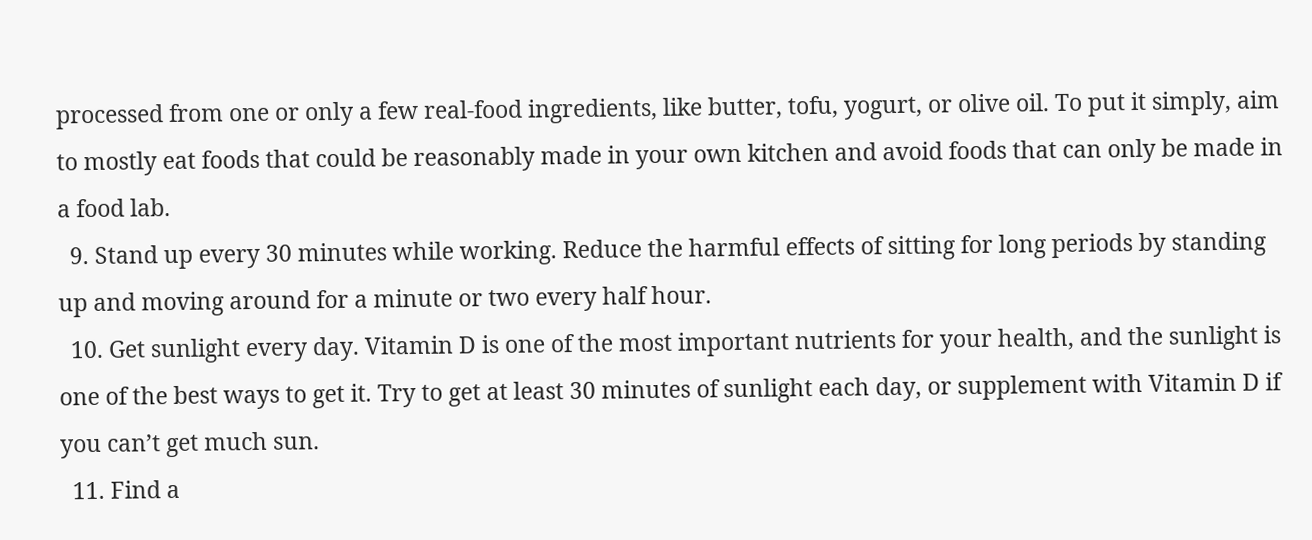processed from one or only a few real-food ingredients, like butter, tofu, yogurt, or olive oil. To put it simply, aim to mostly eat foods that could be reasonably made in your own kitchen and avoid foods that can only be made in a food lab.
  9. Stand up every 30 minutes while working. Reduce the harmful effects of sitting for long periods by standing up and moving around for a minute or two every half hour.
  10. Get sunlight every day. Vitamin D is one of the most important nutrients for your health, and the sunlight is one of the best ways to get it. Try to get at least 30 minutes of sunlight each day, or supplement with Vitamin D if you can’t get much sun.
  11. Find a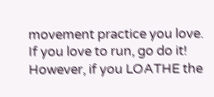movement practice you love. If you love to run, go do it! However, if you LOATHE the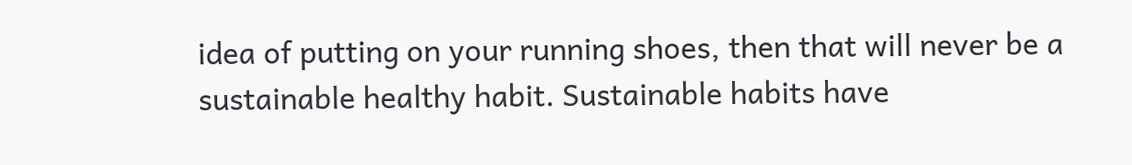idea of putting on your running shoes, then that will never be a sustainable healthy habit. Sustainable habits have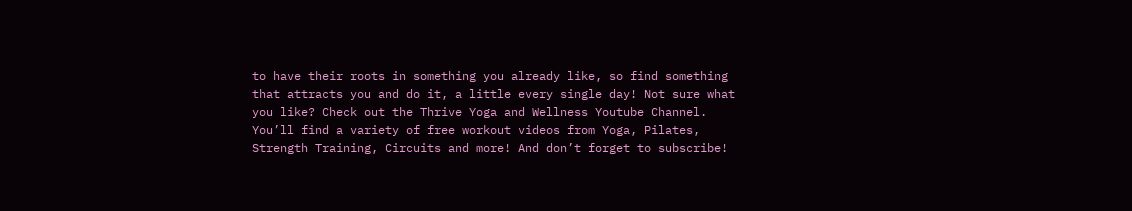to have their roots in something you already like, so find something that attracts you and do it, a little every single day! Not sure what you like? Check out the Thrive Yoga and Wellness Youtube Channel. You’ll find a variety of free workout videos from Yoga, Pilates, Strength Training, Circuits and more! And don’t forget to subscribe!